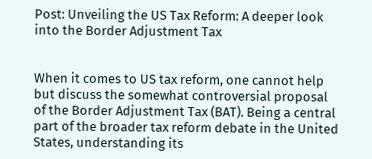Post: Unveiling the US Tax Reform: A deeper look into the Border Adjustment Tax


When it comes to US tax reform, one cannot help but discuss the somewhat controversial proposal of the Border Adjustment Tax (BAT). Being a central part of the broader tax reform debate in the United States, understanding its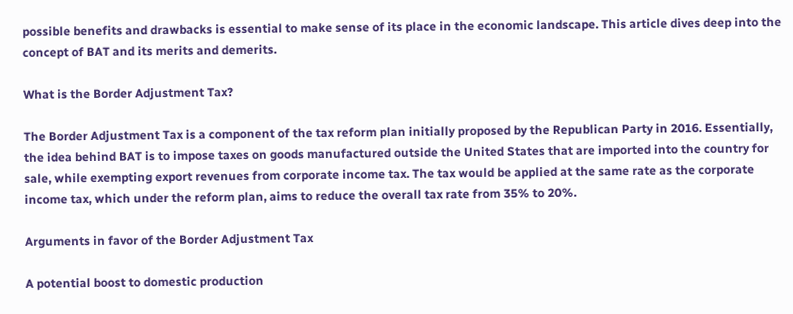possible benefits and drawbacks is essential to make sense of its place in the economic landscape. This article dives deep into the concept of BAT and its merits and demerits.

What is the Border Adjustment Tax?

The Border Adjustment Tax is a component of the tax reform plan initially proposed by the Republican Party in 2016. Essentially, the idea behind BAT is to impose taxes on goods manufactured outside the United States that are imported into the country for sale, while exempting export revenues from corporate income tax. The tax would be applied at the same rate as the corporate income tax, which under the reform plan, aims to reduce the overall tax rate from 35% to 20%.

Arguments in favor of the Border Adjustment Tax

A potential boost to domestic production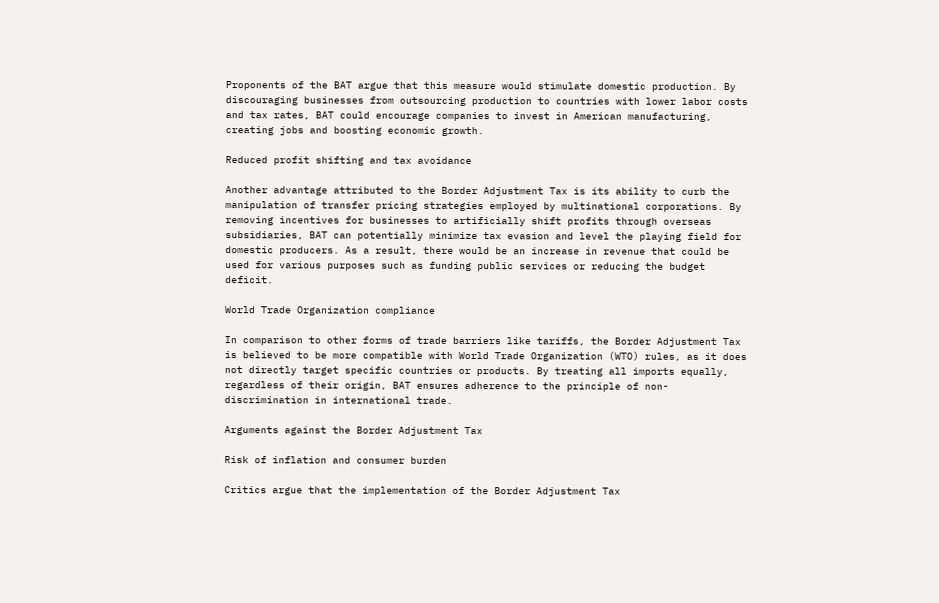Proponents of the BAT argue that this measure would stimulate domestic production. By discouraging businesses from outsourcing production to countries with lower labor costs and tax rates, BAT could encourage companies to invest in American manufacturing, creating jobs and boosting economic growth.

Reduced profit shifting and tax avoidance

Another advantage attributed to the Border Adjustment Tax is its ability to curb the manipulation of transfer pricing strategies employed by multinational corporations. By removing incentives for businesses to artificially shift profits through overseas subsidiaries, BAT can potentially minimize tax evasion and level the playing field for domestic producers. As a result, there would be an increase in revenue that could be used for various purposes such as funding public services or reducing the budget deficit.

World Trade Organization compliance

In comparison to other forms of trade barriers like tariffs, the Border Adjustment Tax is believed to be more compatible with World Trade Organization (WTO) rules, as it does not directly target specific countries or products. By treating all imports equally, regardless of their origin, BAT ensures adherence to the principle of non-discrimination in international trade.

Arguments against the Border Adjustment Tax

Risk of inflation and consumer burden

Critics argue that the implementation of the Border Adjustment Tax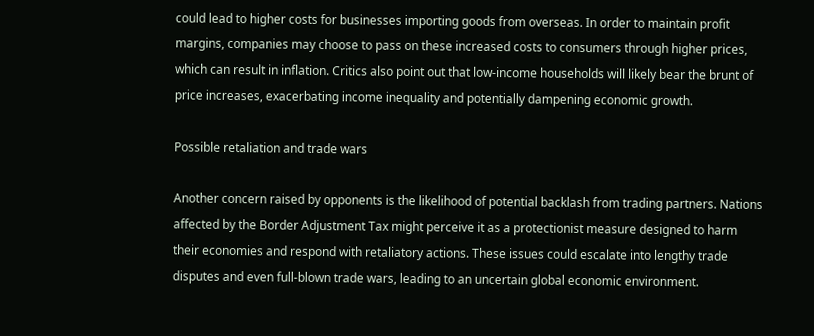could lead to higher costs for businesses importing goods from overseas. In order to maintain profit margins, companies may choose to pass on these increased costs to consumers through higher prices, which can result in inflation. Critics also point out that low-income households will likely bear the brunt of price increases, exacerbating income inequality and potentially dampening economic growth.

Possible retaliation and trade wars

Another concern raised by opponents is the likelihood of potential backlash from trading partners. Nations affected by the Border Adjustment Tax might perceive it as a protectionist measure designed to harm their economies and respond with retaliatory actions. These issues could escalate into lengthy trade disputes and even full-blown trade wars, leading to an uncertain global economic environment.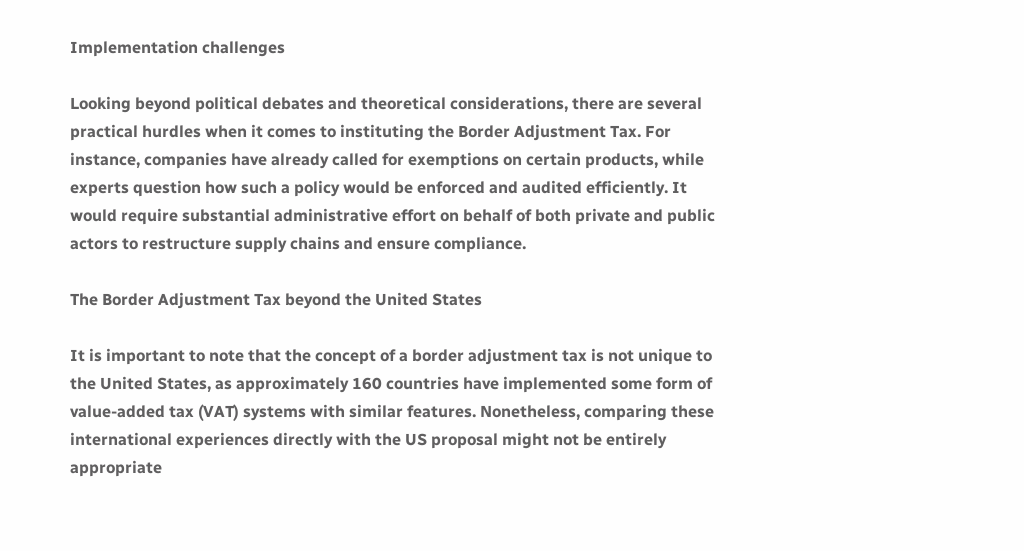Implementation challenges

Looking beyond political debates and theoretical considerations, there are several practical hurdles when it comes to instituting the Border Adjustment Tax. For instance, companies have already called for exemptions on certain products, while experts question how such a policy would be enforced and audited efficiently. It would require substantial administrative effort on behalf of both private and public actors to restructure supply chains and ensure compliance.

The Border Adjustment Tax beyond the United States

It is important to note that the concept of a border adjustment tax is not unique to the United States, as approximately 160 countries have implemented some form of value-added tax (VAT) systems with similar features. Nonetheless, comparing these international experiences directly with the US proposal might not be entirely appropriate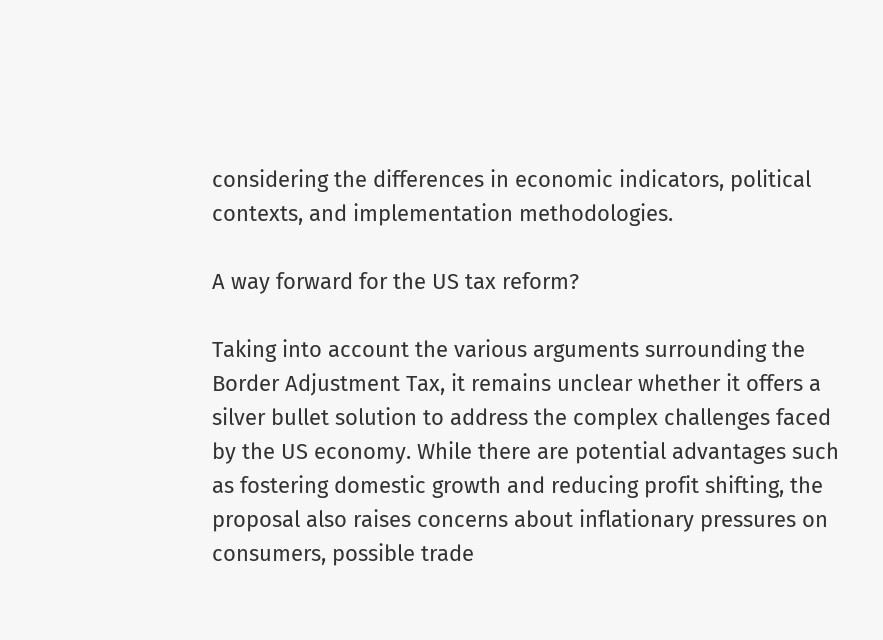considering the differences in economic indicators, political contexts, and implementation methodologies.

A way forward for the US tax reform?

Taking into account the various arguments surrounding the Border Adjustment Tax, it remains unclear whether it offers a silver bullet solution to address the complex challenges faced by the US economy. While there are potential advantages such as fostering domestic growth and reducing profit shifting, the proposal also raises concerns about inflationary pressures on consumers, possible trade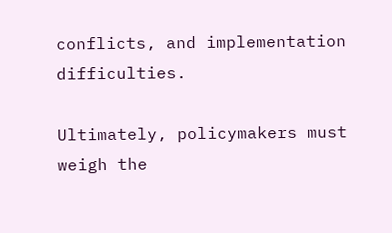conflicts, and implementation difficulties.

Ultimately, policymakers must weigh the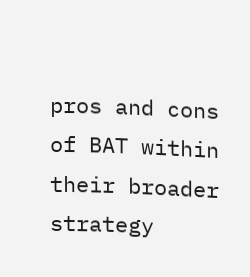pros and cons of BAT within their broader strategy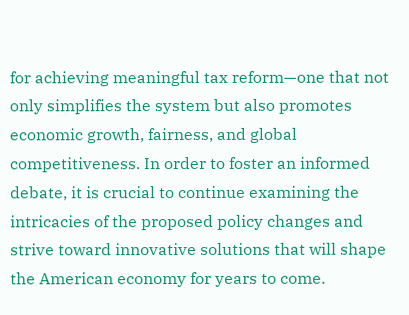for achieving meaningful tax reform—one that not only simplifies the system but also promotes economic growth, fairness, and global competitiveness. In order to foster an informed debate, it is crucial to continue examining the intricacies of the proposed policy changes and strive toward innovative solutions that will shape the American economy for years to come.